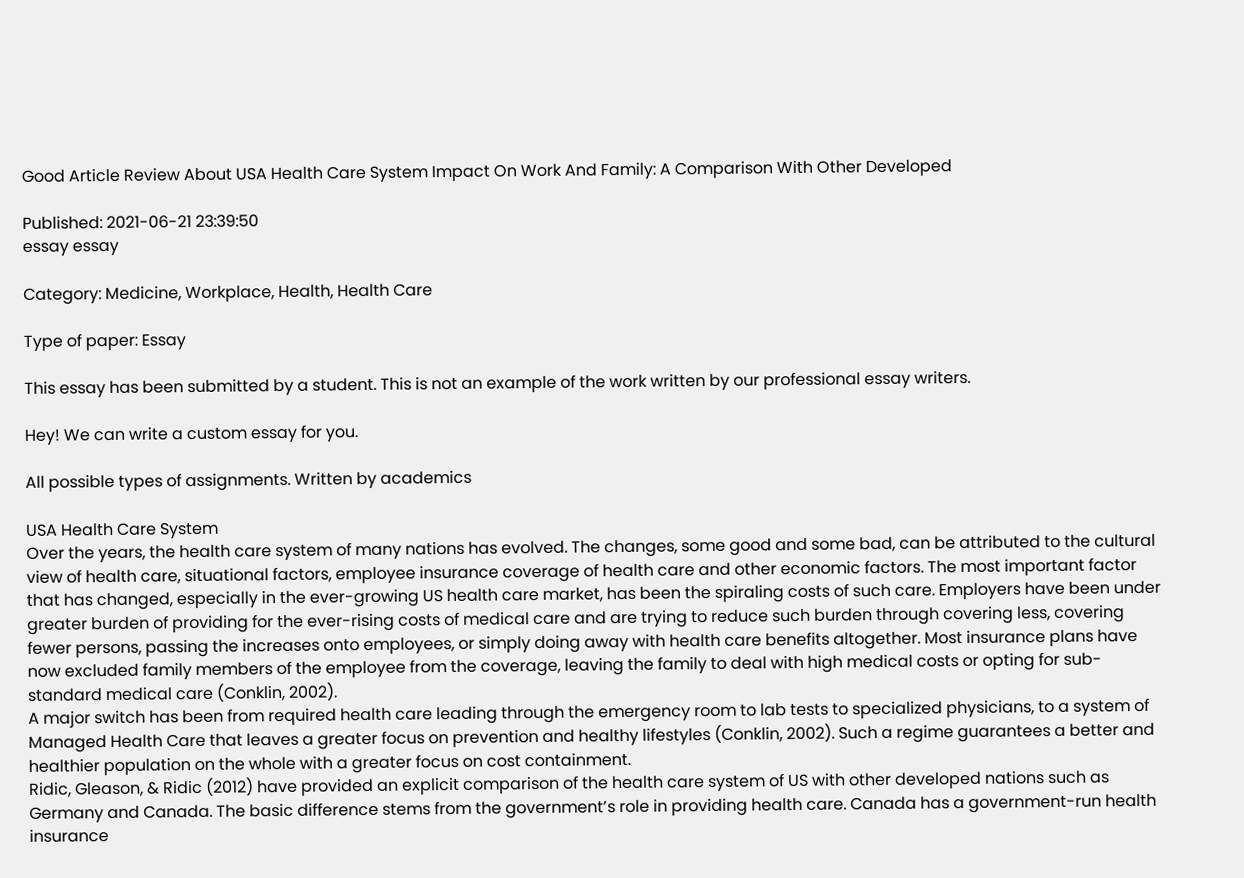Good Article Review About USA Health Care System Impact On Work And Family: A Comparison With Other Developed

Published: 2021-06-21 23:39:50
essay essay

Category: Medicine, Workplace, Health, Health Care

Type of paper: Essay

This essay has been submitted by a student. This is not an example of the work written by our professional essay writers.

Hey! We can write a custom essay for you.

All possible types of assignments. Written by academics

USA Health Care System
Over the years, the health care system of many nations has evolved. The changes, some good and some bad, can be attributed to the cultural view of health care, situational factors, employee insurance coverage of health care and other economic factors. The most important factor that has changed, especially in the ever-growing US health care market, has been the spiraling costs of such care. Employers have been under greater burden of providing for the ever-rising costs of medical care and are trying to reduce such burden through covering less, covering fewer persons, passing the increases onto employees, or simply doing away with health care benefits altogether. Most insurance plans have now excluded family members of the employee from the coverage, leaving the family to deal with high medical costs or opting for sub-standard medical care (Conklin, 2002).
A major switch has been from required health care leading through the emergency room to lab tests to specialized physicians, to a system of Managed Health Care that leaves a greater focus on prevention and healthy lifestyles (Conklin, 2002). Such a regime guarantees a better and healthier population on the whole with a greater focus on cost containment.
Ridic, Gleason, & Ridic (2012) have provided an explicit comparison of the health care system of US with other developed nations such as Germany and Canada. The basic difference stems from the government’s role in providing health care. Canada has a government-run health insurance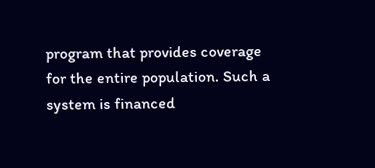program that provides coverage for the entire population. Such a system is financed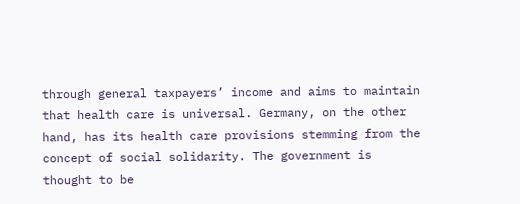through general taxpayers’ income and aims to maintain that health care is universal. Germany, on the other hand, has its health care provisions stemming from the concept of social solidarity. The government is thought to be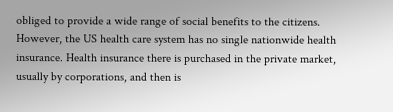obliged to provide a wide range of social benefits to the citizens. However, the US health care system has no single nationwide health insurance. Health insurance there is purchased in the private market, usually by corporations, and then is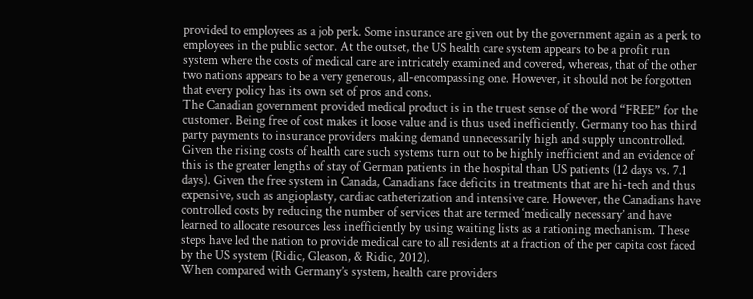provided to employees as a job perk. Some insurance are given out by the government again as a perk to employees in the public sector. At the outset, the US health care system appears to be a profit run system where the costs of medical care are intricately examined and covered, whereas, that of the other two nations appears to be a very generous, all-encompassing one. However, it should not be forgotten that every policy has its own set of pros and cons.
The Canadian government provided medical product is in the truest sense of the word “FREE” for the customer. Being free of cost makes it loose value and is thus used inefficiently. Germany too has third party payments to insurance providers making demand unnecessarily high and supply uncontrolled. Given the rising costs of health care such systems turn out to be highly inefficient and an evidence of this is the greater lengths of stay of German patients in the hospital than US patients (12 days vs. 7.1 days). Given the free system in Canada, Canadians face deficits in treatments that are hi-tech and thus expensive, such as angioplasty, cardiac catheterization and intensive care. However, the Canadians have controlled costs by reducing the number of services that are termed ‘medically necessary’ and have learned to allocate resources less inefficiently by using waiting lists as a rationing mechanism. These steps have led the nation to provide medical care to all residents at a fraction of the per capita cost faced by the US system (Ridic, Gleason, & Ridic, 2012).
When compared with Germany’s system, health care providers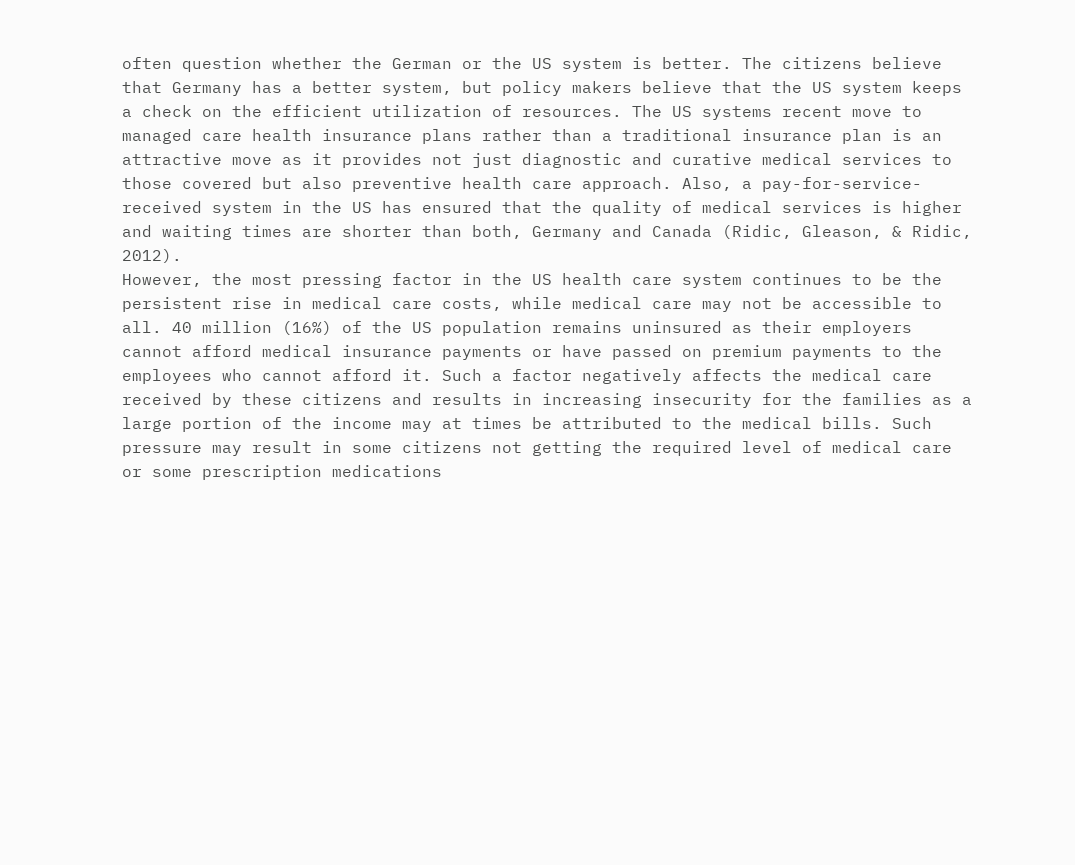often question whether the German or the US system is better. The citizens believe that Germany has a better system, but policy makers believe that the US system keeps a check on the efficient utilization of resources. The US systems recent move to managed care health insurance plans rather than a traditional insurance plan is an attractive move as it provides not just diagnostic and curative medical services to those covered but also preventive health care approach. Also, a pay-for-service-received system in the US has ensured that the quality of medical services is higher and waiting times are shorter than both, Germany and Canada (Ridic, Gleason, & Ridic, 2012).
However, the most pressing factor in the US health care system continues to be the persistent rise in medical care costs, while medical care may not be accessible to all. 40 million (16%) of the US population remains uninsured as their employers cannot afford medical insurance payments or have passed on premium payments to the employees who cannot afford it. Such a factor negatively affects the medical care received by these citizens and results in increasing insecurity for the families as a large portion of the income may at times be attributed to the medical bills. Such pressure may result in some citizens not getting the required level of medical care or some prescription medications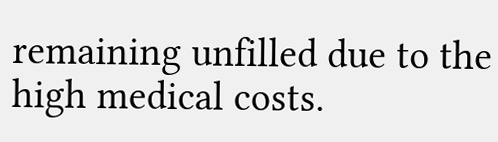remaining unfilled due to the high medical costs.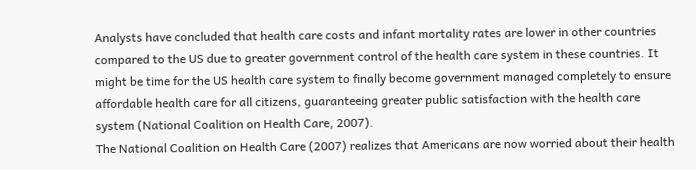Analysts have concluded that health care costs and infant mortality rates are lower in other countries compared to the US due to greater government control of the health care system in these countries. It might be time for the US health care system to finally become government managed completely to ensure affordable health care for all citizens, guaranteeing greater public satisfaction with the health care system (National Coalition on Health Care, 2007).
The National Coalition on Health Care (2007) realizes that Americans are now worried about their health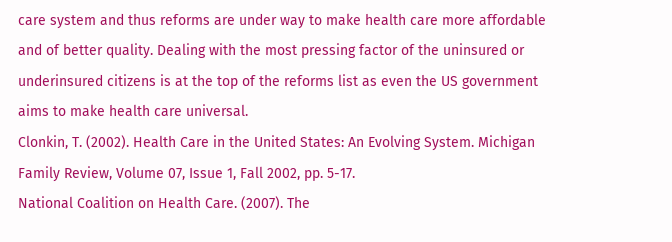care system and thus reforms are under way to make health care more affordable and of better quality. Dealing with the most pressing factor of the uninsured or underinsured citizens is at the top of the reforms list as even the US government aims to make health care universal.
Clonkin, T. (2002). Health Care in the United States: An Evolving System. Michigan Family Review, Volume 07, Issue 1, Fall 2002, pp. 5-17.
National Coalition on Health Care. (2007). The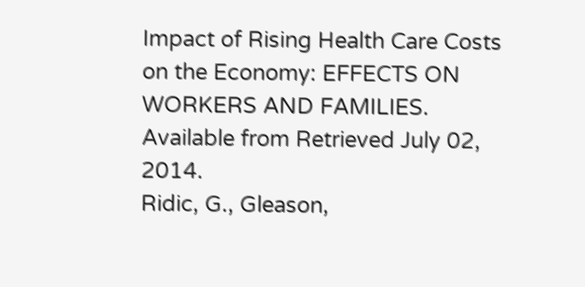Impact of Rising Health Care Costs on the Economy: EFFECTS ON WORKERS AND FAMILIES. Available from Retrieved July 02, 2014.
Ridic, G., Gleason,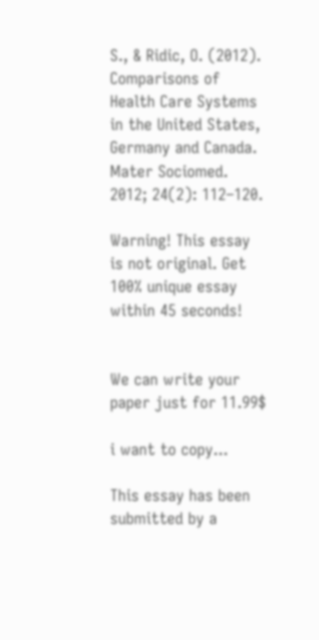S., & Ridic, O. (2012). Comparisons of Health Care Systems in the United States, Germany and Canada. Mater Sociomed. 2012; 24(2): 112–120.

Warning! This essay is not original. Get 100% unique essay within 45 seconds!


We can write your paper just for 11.99$

i want to copy...

This essay has been submitted by a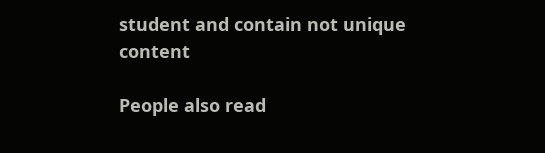student and contain not unique content

People also read